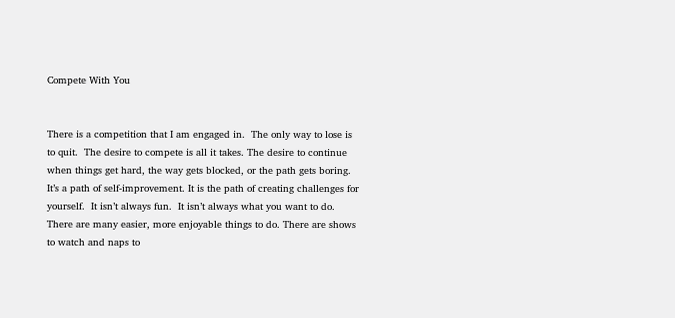Compete With You


There is a competition that I am engaged in.  The only way to lose is to quit.  The desire to compete is all it takes. The desire to continue when things get hard, the way gets blocked, or the path gets boring.  It’s a path of self-improvement. It is the path of creating challenges for yourself.  It isn’t always fun.  It isn’t always what you want to do. There are many easier, more enjoyable things to do. There are shows to watch and naps to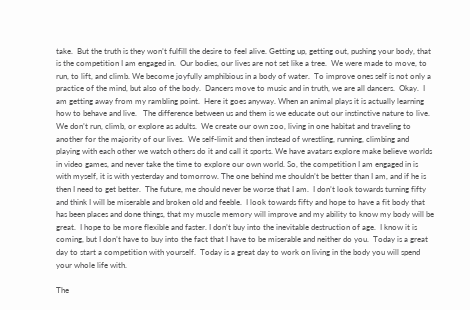take.  But the truth is they won’t fulfill the desire to feel alive. Getting up, getting out, pushing your body, that is the competition I am engaged in.  Our bodies, our lives are not set like a tree.  We were made to move, to run, to lift, and climb. We become joyfully amphibious in a body of water.  To improve ones self is not only a practice of the mind, but also of the body.  Dancers move to music and in truth, we are all dancers.  Okay.  I am getting away from my rambling point.  Here it goes anyway. When an animal plays it is actually learning how to behave and live.   The difference between us and them is we educate out our instinctive nature to live. We don’t run, climb, or explore as adults.  We create our own zoo, living in one habitat and traveling to another for the majority of our lives.  We self-limit and then instead of wrestling, running, climbing and playing with each other we watch others do it and call it sports. We have avatars explore make believe worlds in video games, and never take the time to explore our own world. So, the competition I am engaged in is with myself, it is with yesterday and tomorrow. The one behind me shouldn’t be better than I am, and if he is then I need to get better.  The future, me should never be worse that I am.  I don’t look towards turning fifty and think I will be miserable and broken old and feeble.  I look towards fifty and hope to have a fit body that has been places and done things, that my muscle memory will improve and my ability to know my body will be great.  I hope to be more flexible and faster. I don’t buy into the inevitable destruction of age.  I know it is coming, but I don’t have to buy into the fact that I have to be miserable and neither do you.  Today is a great day to start a competition with yourself.  Today is a great day to work on living in the body you will spend your whole life with.

The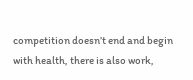competition doesn’t end and begin with health, there is also work,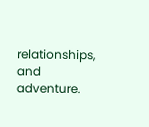relationships, and adventure.